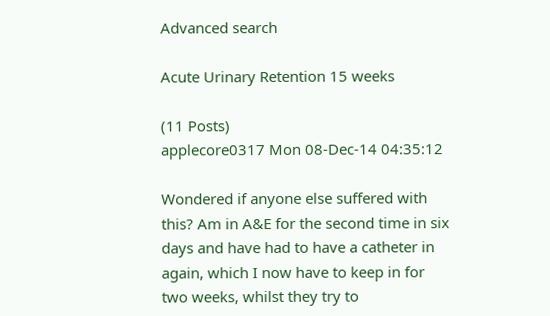Advanced search

Acute Urinary Retention 15 weeks

(11 Posts)
applecore0317 Mon 08-Dec-14 04:35:12

Wondered if anyone else suffered with this? Am in A&E for the second time in six days and have had to have a catheter in again, which I now have to keep in for two weeks, whilst they try to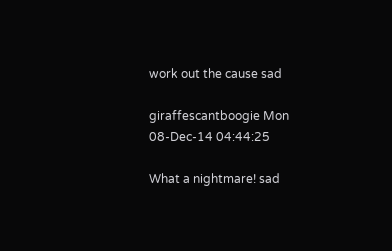work out the cause sad

giraffescantboogie Mon 08-Dec-14 04:44:25

What a nightmare! sad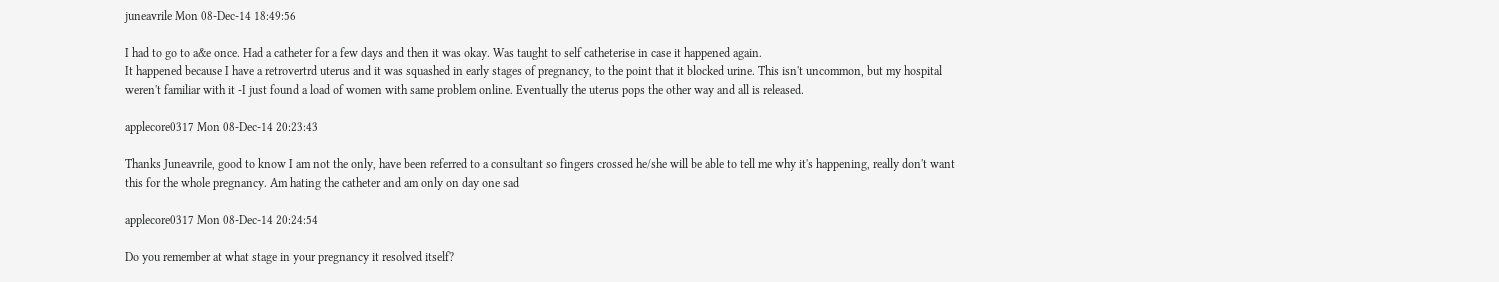juneavrile Mon 08-Dec-14 18:49:56

I had to go to a&e once. Had a catheter for a few days and then it was okay. Was taught to self catheterise in case it happened again.
It happened because I have a retrovertrd uterus and it was squashed in early stages of pregnancy, to the point that it blocked urine. This isn't uncommon, but my hospital weren't familiar with it -I just found a load of women with same problem online. Eventually the uterus pops the other way and all is released.

applecore0317 Mon 08-Dec-14 20:23:43

Thanks Juneavrile, good to know I am not the only, have been referred to a consultant so fingers crossed he/she will be able to tell me why it's happening, really don't want this for the whole pregnancy. Am hating the catheter and am only on day one sad

applecore0317 Mon 08-Dec-14 20:24:54

Do you remember at what stage in your pregnancy it resolved itself?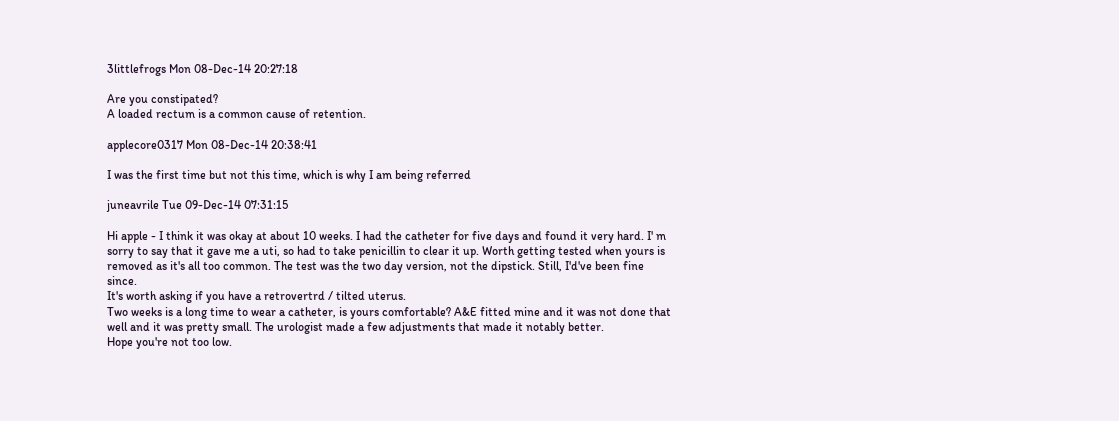3littlefrogs Mon 08-Dec-14 20:27:18

Are you constipated?
A loaded rectum is a common cause of retention.

applecore0317 Mon 08-Dec-14 20:38:41

I was the first time but not this time, which is why I am being referred

juneavrile Tue 09-Dec-14 07:31:15

Hi apple - I think it was okay at about 10 weeks. I had the catheter for five days and found it very hard. I' m sorry to say that it gave me a uti, so had to take penicillin to clear it up. Worth getting tested when yours is removed as it's all too common. The test was the two day version, not the dipstick. Still, I'd've been fine since.
It's worth asking if you have a retrovertrd / tilted uterus.
Two weeks is a long time to wear a catheter, is yours comfortable? A&E fitted mine and it was not done that well and it was pretty small. The urologist made a few adjustments that made it notably better.
Hope you're not too low.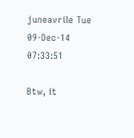juneavrile Tue 09-Dec-14 07:33:51

Btw, it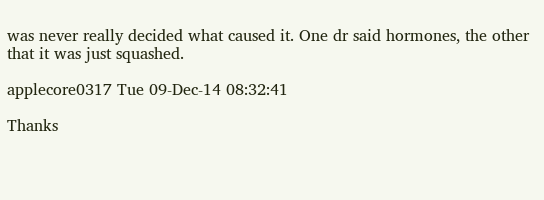was never really decided what caused it. One dr said hormones, the other that it was just squashed.

applecore0317 Tue 09-Dec-14 08:32:41

Thanks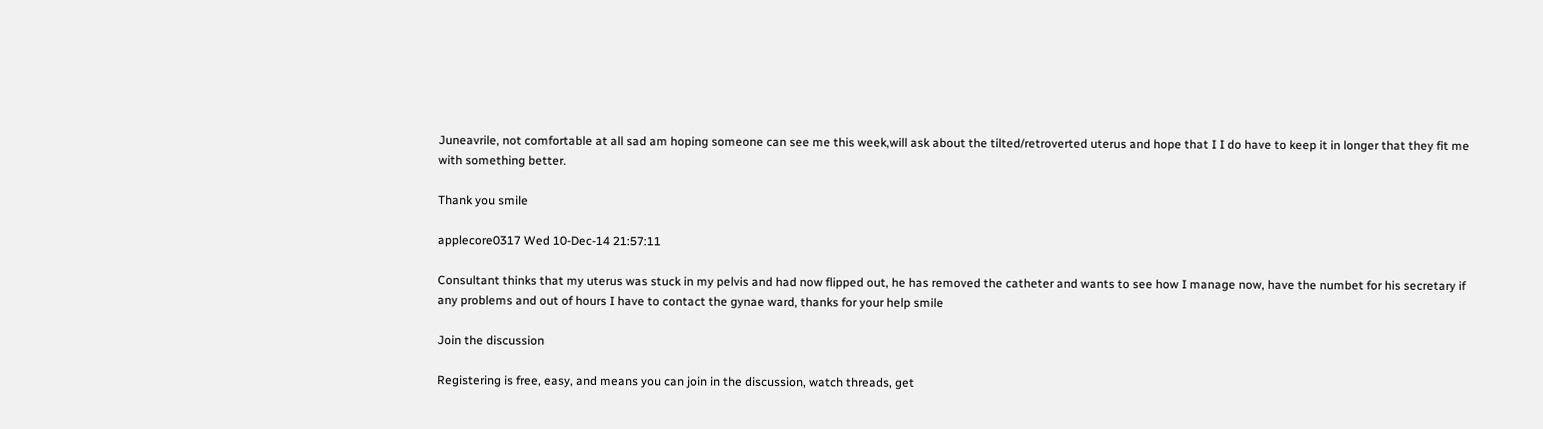Juneavrile, not comfortable at all sad am hoping someone can see me this week,will ask about the tilted/retroverted uterus and hope that I I do have to keep it in longer that they fit me with something better.

Thank you smile

applecore0317 Wed 10-Dec-14 21:57:11

Consultant thinks that my uterus was stuck in my pelvis and had now flipped out, he has removed the catheter and wants to see how I manage now, have the numbet for his secretary if any problems and out of hours I have to contact the gynae ward, thanks for your help smile

Join the discussion

Registering is free, easy, and means you can join in the discussion, watch threads, get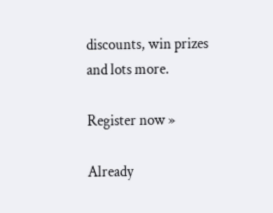discounts, win prizes and lots more.

Register now »

Already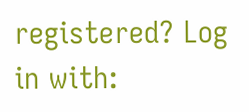registered? Log in with: